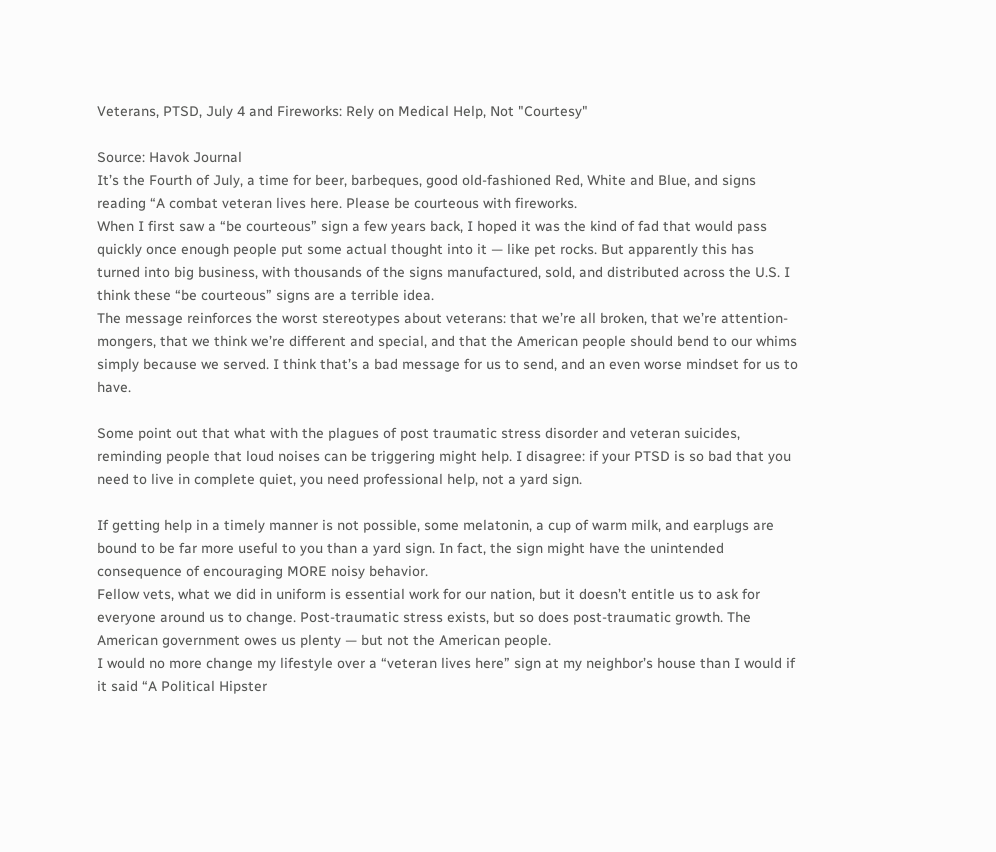Veterans, PTSD, July 4 and Fireworks: Rely on Medical Help, Not "Courtesy"

Source: Havok Journal
It’s the Fourth of July, a time for beer, barbeques, good old-fashioned Red, White and Blue, and signs reading “A combat veteran lives here. Please be courteous with fireworks.
When I first saw a “be courteous” sign a few years back, I hoped it was the kind of fad that would pass quickly once enough people put some actual thought into it — like pet rocks. But apparently this has turned into big business, with thousands of the signs manufactured, sold, and distributed across the U.S. I think these “be courteous” signs are a terrible idea.
The message reinforces the worst stereotypes about veterans: that we’re all broken, that we’re attention-mongers, that we think we’re different and special, and that the American people should bend to our whims simply because we served. I think that’s a bad message for us to send, and an even worse mindset for us to have.

Some point out that what with the plagues of post traumatic stress disorder and veteran suicides, reminding people that loud noises can be triggering might help. I disagree: if your PTSD is so bad that you need to live in complete quiet, you need professional help, not a yard sign.

If getting help in a timely manner is not possible, some melatonin, a cup of warm milk, and earplugs are bound to be far more useful to you than a yard sign. In fact, the sign might have the unintended consequence of encouraging MORE noisy behavior.
Fellow vets, what we did in uniform is essential work for our nation, but it doesn’t entitle us to ask for everyone around us to change. Post-traumatic stress exists, but so does post-traumatic growth. The American government owes us plenty — but not the American people.
I would no more change my lifestyle over a “veteran lives here” sign at my neighbor’s house than I would if it said “A Political Hipster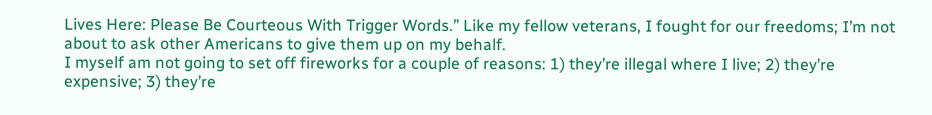Lives Here: Please Be Courteous With Trigger Words.” Like my fellow veterans, I fought for our freedoms; I’m not about to ask other Americans to give them up on my behalf.
I myself am not going to set off fireworks for a couple of reasons: 1) they’re illegal where I live; 2) they’re expensive; 3) they’re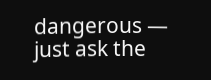dangerous — just ask the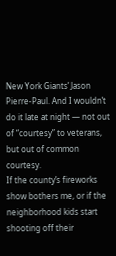New York Giants’ Jason Pierre-Paul. And I wouldn’t do it late at night — not out of “courtesy” to veterans, but out of common courtesy.
If the county’s fireworks show bothers me, or if the neighborhood kids start shooting off their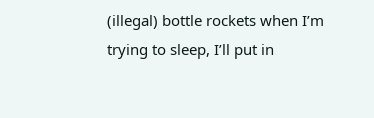(illegal) bottle rockets when I’m trying to sleep, I’ll put in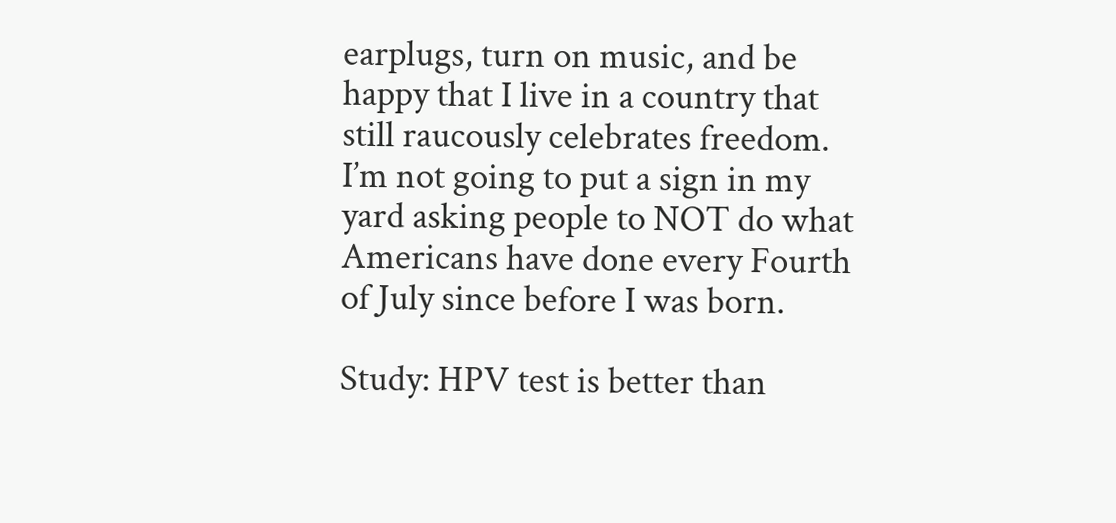earplugs, turn on music, and be happy that I live in a country that still raucously celebrates freedom. I’m not going to put a sign in my yard asking people to NOT do what Americans have done every Fourth of July since before I was born.

Study: HPV test is better than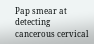Pap smear at detecting cancerous cervical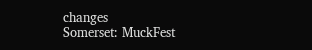changes
Somerset: MuckFest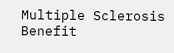Multiple Sclerosis Benefit